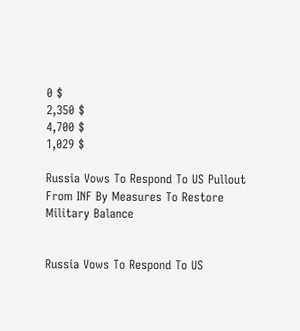0 $
2,350 $
4,700 $
1,029 $

Russia Vows To Respond To US Pullout From INF By Measures To Restore Military Balance


Russia Vows To Respond To US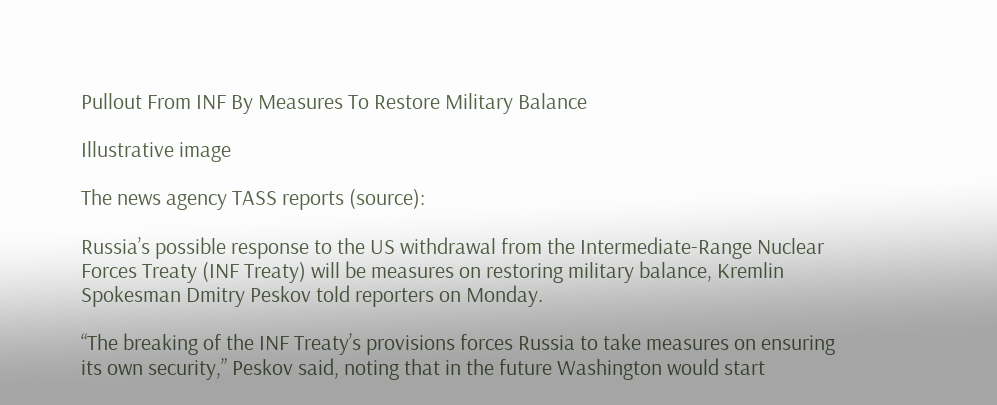Pullout From INF By Measures To Restore Military Balance

Illustrative image

The news agency TASS reports (source):

Russia’s possible response to the US withdrawal from the Intermediate-Range Nuclear Forces Treaty (INF Treaty) will be measures on restoring military balance, Kremlin Spokesman Dmitry Peskov told reporters on Monday.

“The breaking of the INF Treaty’s provisions forces Russia to take measures on ensuring its own security,” Peskov said, noting that in the future Washington would start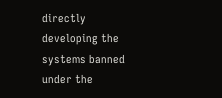directly developing the systems banned under the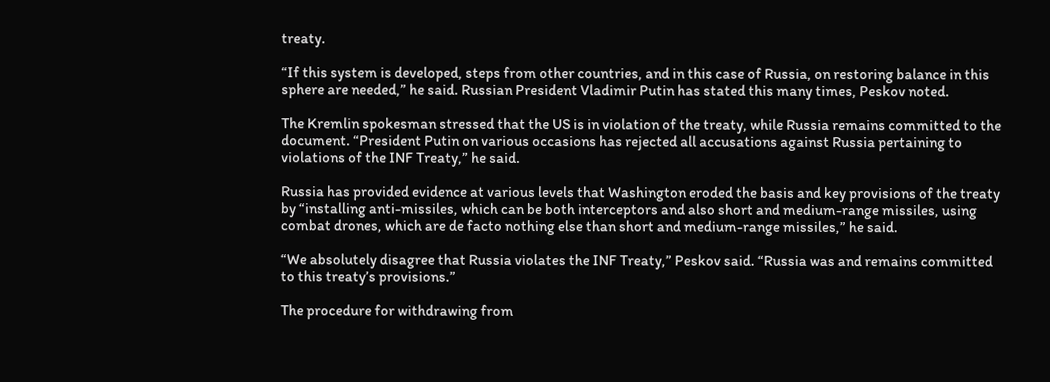treaty.

“If this system is developed, steps from other countries, and in this case of Russia, on restoring balance in this sphere are needed,” he said. Russian President Vladimir Putin has stated this many times, Peskov noted.

The Kremlin spokesman stressed that the US is in violation of the treaty, while Russia remains committed to the document. “President Putin on various occasions has rejected all accusations against Russia pertaining to violations of the INF Treaty,” he said.

Russia has provided evidence at various levels that Washington eroded the basis and key provisions of the treaty by “installing anti-missiles, which can be both interceptors and also short and medium-range missiles, using combat drones, which are de facto nothing else than short and medium-range missiles,” he said.

“We absolutely disagree that Russia violates the INF Treaty,” Peskov said. “Russia was and remains committed to this treaty’s provisions.”

The procedure for withdrawing from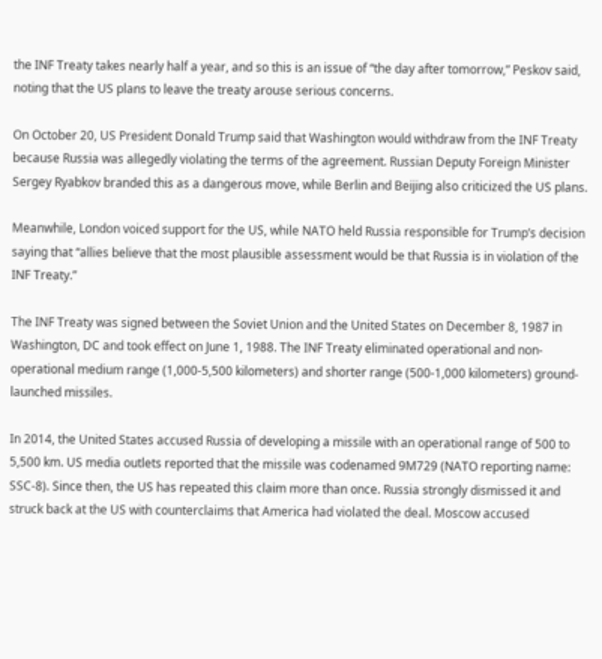the INF Treaty takes nearly half a year, and so this is an issue of “the day after tomorrow,” Peskov said, noting that the US plans to leave the treaty arouse serious concerns.

On October 20, US President Donald Trump said that Washington would withdraw from the INF Treaty because Russia was allegedly violating the terms of the agreement. Russian Deputy Foreign Minister Sergey Ryabkov branded this as a dangerous move, while Berlin and Beijing also criticized the US plans.

Meanwhile, London voiced support for the US, while NATO held Russia responsible for Trump’s decision saying that “allies believe that the most plausible assessment would be that Russia is in violation of the INF Treaty.”

The INF Treaty was signed between the Soviet Union and the United States on December 8, 1987 in Washington, DC and took effect on June 1, 1988. The INF Treaty eliminated operational and non-operational medium range (1,000-5,500 kilometers) and shorter range (500-1,000 kilometers) ground-launched missiles.

In 2014, the United States accused Russia of developing a missile with an operational range of 500 to 5,500 km. US media outlets reported that the missile was codenamed 9M729 (NATO reporting name: SSC-8). Since then, the US has repeated this claim more than once. Russia strongly dismissed it and struck back at the US with counterclaims that America had violated the deal. Moscow accused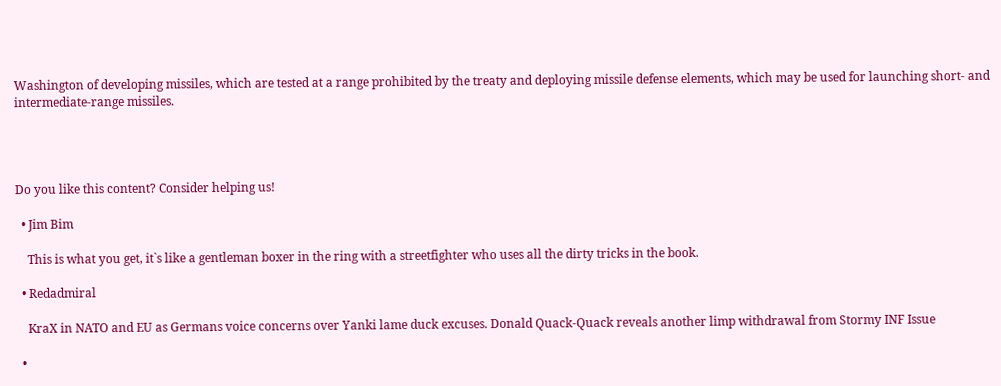Washington of developing missiles, which are tested at a range prohibited by the treaty and deploying missile defense elements, which may be used for launching short- and intermediate-range missiles.




Do you like this content? Consider helping us!

  • Jim Bim

    This is what you get, it`s like a gentleman boxer in the ring with a streetfighter who uses all the dirty tricks in the book.

  • Redadmiral

    KraX in NATO and EU as Germans voice concerns over Yanki lame duck excuses. Donald Quack-Quack reveals another limp withdrawal from Stormy INF Issue

  •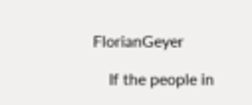FlorianGeyer

    If the people in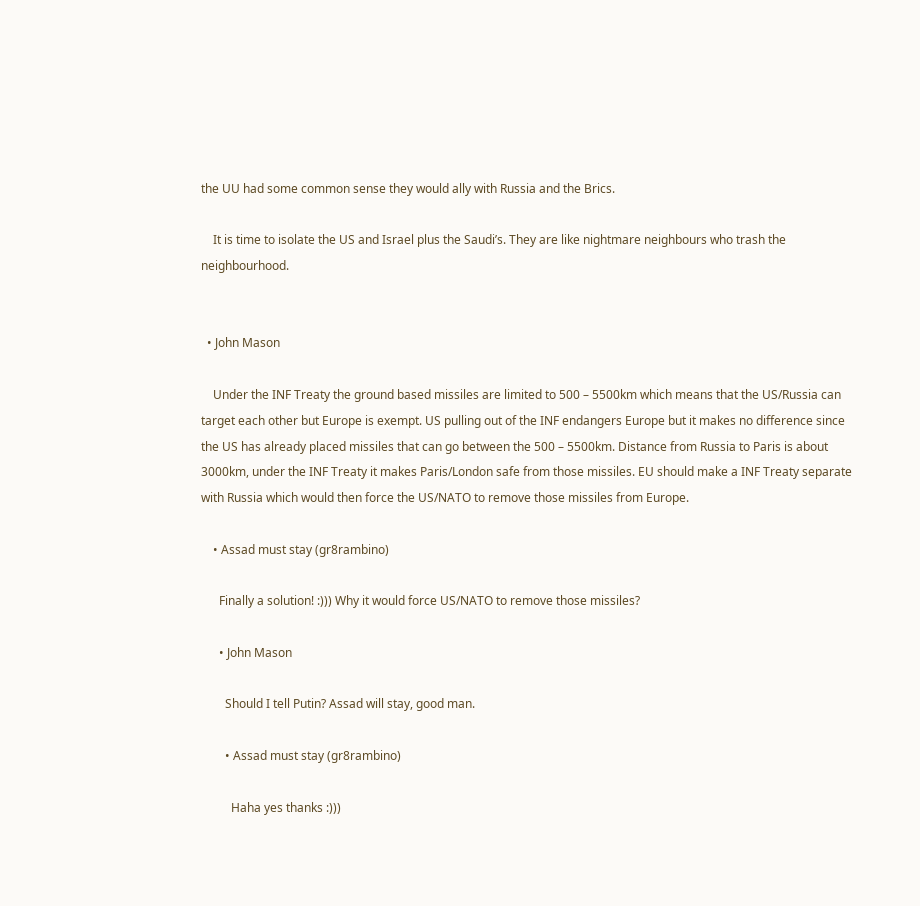the UU had some common sense they would ally with Russia and the Brics.

    It is time to isolate the US and Israel plus the Saudi’s. They are like nightmare neighbours who trash the neighbourhood.


  • John Mason

    Under the INF Treaty the ground based missiles are limited to 500 – 5500km which means that the US/Russia can target each other but Europe is exempt. US pulling out of the INF endangers Europe but it makes no difference since the US has already placed missiles that can go between the 500 – 5500km. Distance from Russia to Paris is about 3000km, under the INF Treaty it makes Paris/London safe from those missiles. EU should make a INF Treaty separate with Russia which would then force the US/NATO to remove those missiles from Europe.

    • Assad must stay (gr8rambino)

      Finally a solution! :))) Why it would force US/NATO to remove those missiles?

      • John Mason

        Should I tell Putin? Assad will stay, good man.

        • Assad must stay (gr8rambino)

          Haha yes thanks :)))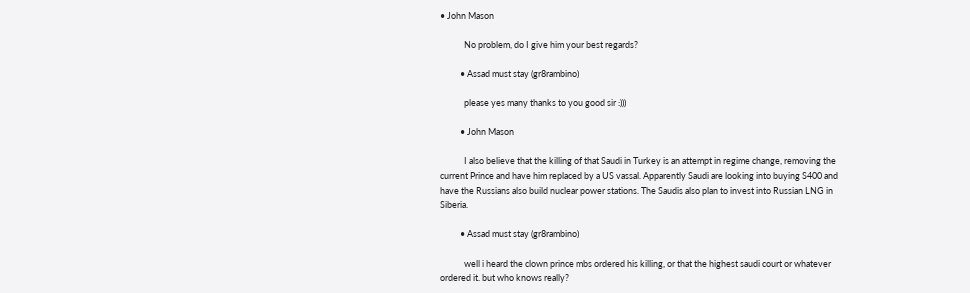• John Mason

            No problem, do I give him your best regards?

          • Assad must stay (gr8rambino)

            please yes many thanks to you good sir :)))

          • John Mason

            I also believe that the killing of that Saudi in Turkey is an attempt in regime change, removing the current Prince and have him replaced by a US vassal. Apparently Saudi are looking into buying S400 and have the Russians also build nuclear power stations. The Saudis also plan to invest into Russian LNG in Siberia.

          • Assad must stay (gr8rambino)

            well i heard the clown prince mbs ordered his killing, or that the highest saudi court or whatever ordered it. but who knows really?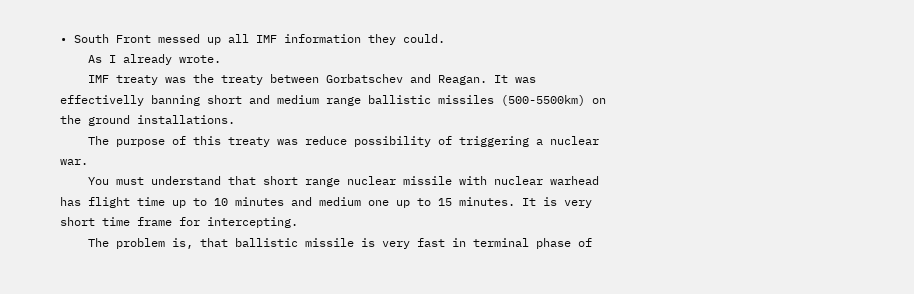• South Front messed up all IMF information they could.
    As I already wrote.
    IMF treaty was the treaty between Gorbatschev and Reagan. It was effectivelly banning short and medium range ballistic missiles (500-5500km) on the ground installations.
    The purpose of this treaty was reduce possibility of triggering a nuclear war.
    You must understand that short range nuclear missile with nuclear warhead has flight time up to 10 minutes and medium one up to 15 minutes. It is very short time frame for intercepting.
    The problem is, that ballistic missile is very fast in terminal phase of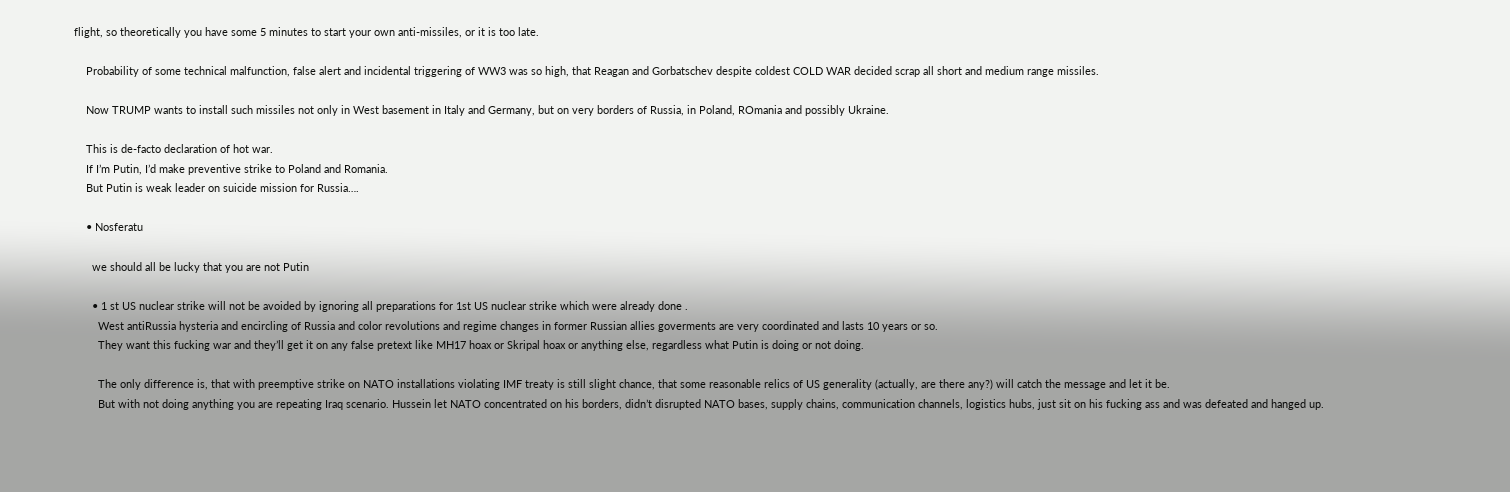flight, so theoretically you have some 5 minutes to start your own anti-missiles, or it is too late.

    Probability of some technical malfunction, false alert and incidental triggering of WW3 was so high, that Reagan and Gorbatschev despite coldest COLD WAR decided scrap all short and medium range missiles.

    Now TRUMP wants to install such missiles not only in West basement in Italy and Germany, but on very borders of Russia, in Poland, ROmania and possibly Ukraine.

    This is de-facto declaration of hot war.
    If I’m Putin, I’d make preventive strike to Poland and Romania.
    But Putin is weak leader on suicide mission for Russia….

    • Nosferatu

      we should all be lucky that you are not Putin

      • 1 st US nuclear strike will not be avoided by ignoring all preparations for 1st US nuclear strike which were already done .
        West antiRussia hysteria and encircling of Russia and color revolutions and regime changes in former Russian allies goverments are very coordinated and lasts 10 years or so.
        They want this fucking war and they’ll get it on any false pretext like MH17 hoax or Skripal hoax or anything else, regardless what Putin is doing or not doing.

        The only difference is, that with preemptive strike on NATO installations violating IMF treaty is still slight chance, that some reasonable relics of US generality (actually, are there any?) will catch the message and let it be.
        But with not doing anything you are repeating Iraq scenario. Hussein let NATO concentrated on his borders, didn’t disrupted NATO bases, supply chains, communication channels, logistics hubs, just sit on his fucking ass and was defeated and hanged up.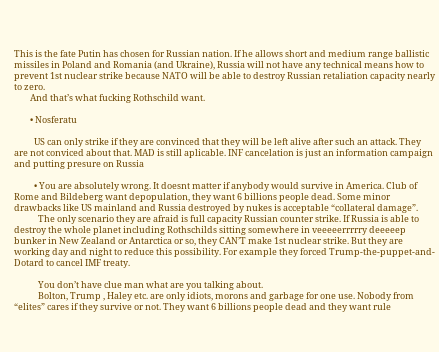This is the fate Putin has chosen for Russian nation. If he allows short and medium range ballistic missiles in Poland and Romania (and Ukraine), Russia will not have any technical means how to prevent 1st nuclear strike because NATO will be able to destroy Russian retaliation capacity nearly to zero.
        And that’s what fucking Rothschild want.

        • Nosferatu

          US can only strike if they are convinced that they will be left alive after such an attack. They are not conviced about that. MAD is still aplicable. INF cancelation is just an information campaign and putting presure on Russia

          • You are absolutely wrong. It doesnt matter if anybody would survive in America. Club of Rome and Bildeberg want depopulation, they want 6 billions people dead. Some minor drawbacks like US mainland and Russia destroyed by nukes is acceptable “collateral damage”.
            The only scenario they are afraid is full capacity Russian counter strike. If Russia is able to destroy the whole planet including Rothschilds sitting somewhere in veeeeerrrrry deeeeep bunker in New Zealand or Antarctica or so, they CAN’T make 1st nuclear strike. But they are working day and night to reduce this possibility. For example they forced Trump-the-puppet-and-Dotard to cancel IMF treaty.

            You don’t have clue man what are you talking about.
            Bolton, Trump , Haley etc. are only idiots, morons and garbage for one use. Nobody from “elites” cares if they survive or not. They want 6 billions people dead and they want rule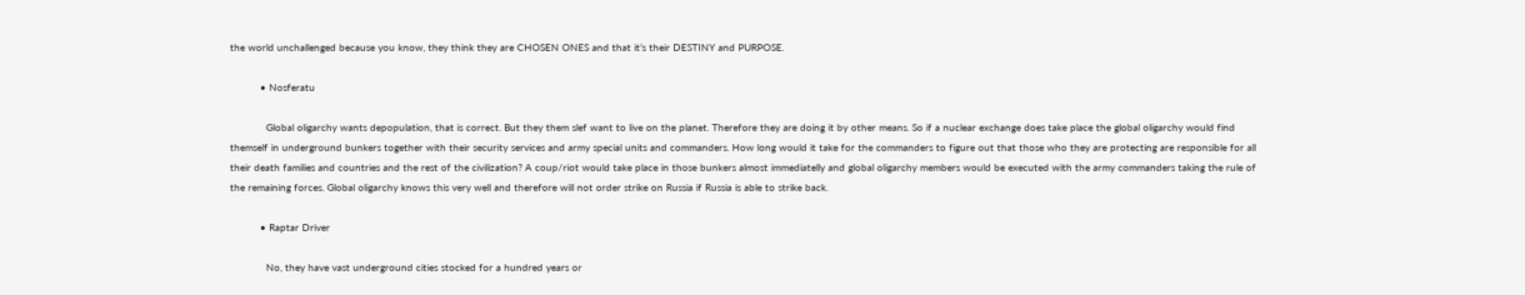the world unchallenged because you know, they think they are CHOSEN ONES and that it’s their DESTINY and PURPOSE.

          • Nosferatu

            Global oligarchy wants depopulation, that is correct. But they them slef want to live on the planet. Therefore they are doing it by other means. So if a nuclear exchange does take place the global oligarchy would find themself in underground bunkers together with their security services and army special units and commanders. How long would it take for the commanders to figure out that those who they are protecting are responsible for all their death families and countries and the rest of the civilization? A coup/riot would take place in those bunkers almost immediatelly and global oligarchy members would be executed with the army commanders taking the rule of the remaining forces. Global oligarchy knows this very well and therefore will not order strike on Russia if Russia is able to strike back.

          • Raptar Driver

            No, they have vast underground cities stocked for a hundred years or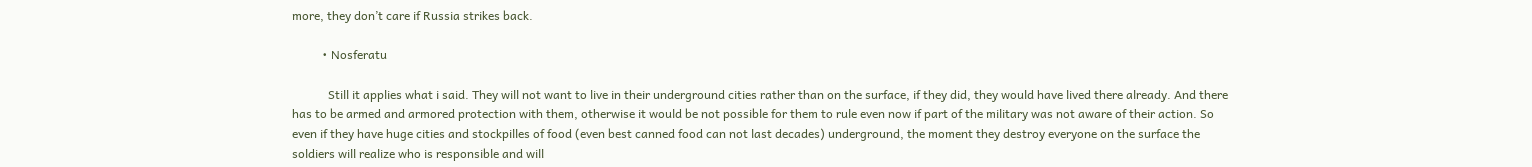more, they don’t care if Russia strikes back.

          • Nosferatu

            Still it applies what i said. They will not want to live in their underground cities rather than on the surface, if they did, they would have lived there already. And there has to be armed and armored protection with them, otherwise it would be not possible for them to rule even now if part of the military was not aware of their action. So even if they have huge cities and stockpilles of food (even best canned food can not last decades) underground, the moment they destroy everyone on the surface the soldiers will realize who is responsible and will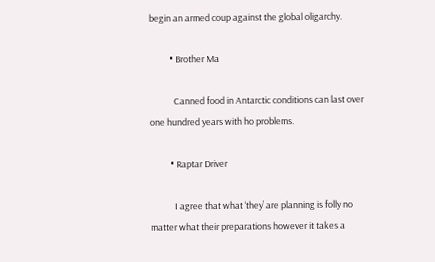begin an armed coup against the global oligarchy.

          • Brother Ma

            Canned food in Antarctic conditions can last over one hundred years with ho problems.

          • Raptar Driver

            I agree that what ‘they’ are planning is folly no matter what their preparations however it takes a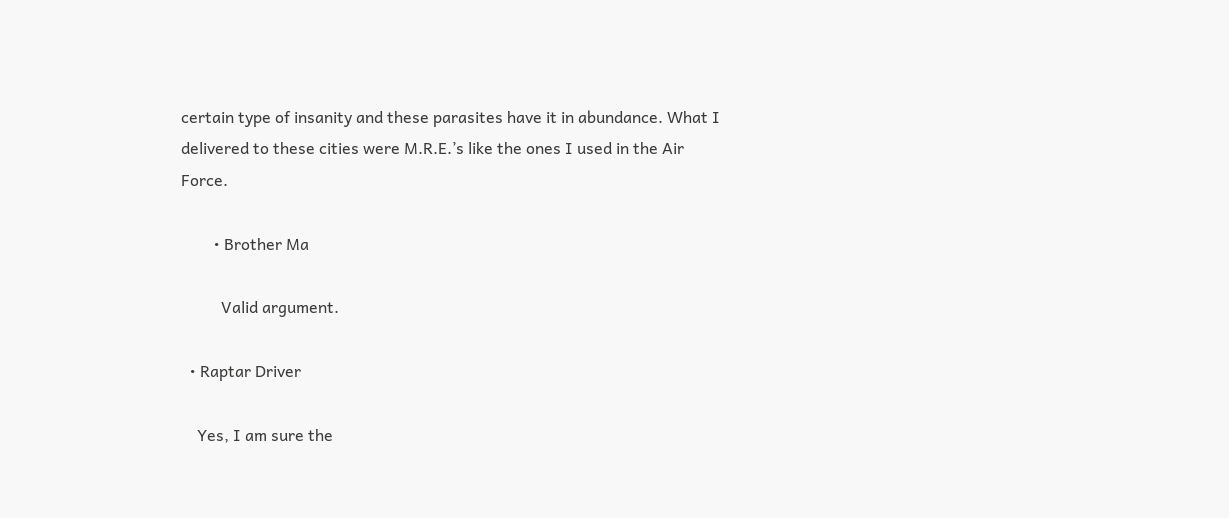certain type of insanity and these parasites have it in abundance. What I delivered to these cities were M.R.E.’s like the ones I used in the Air Force.

        • Brother Ma

          Valid argument.

  • Raptar Driver

    Yes, I am sure the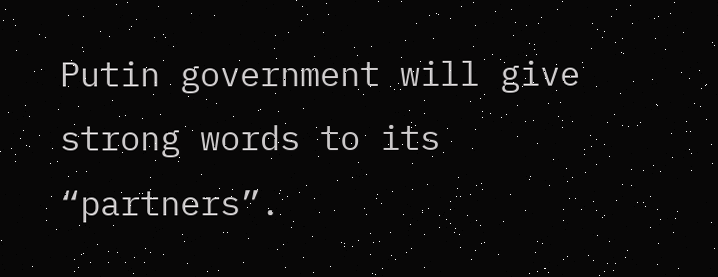Putin government will give strong words to its “partners”.